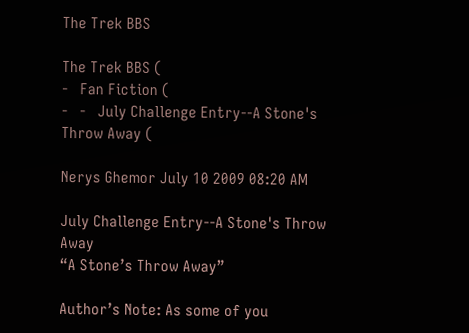The Trek BBS

The Trek BBS (
-   Fan Fiction (
-   -   July Challenge Entry--A Stone's Throw Away (

Nerys Ghemor July 10 2009 08:20 AM

July Challenge Entry--A Stone's Throw Away
“A Stone’s Throw Away”

Author’s Note: As some of you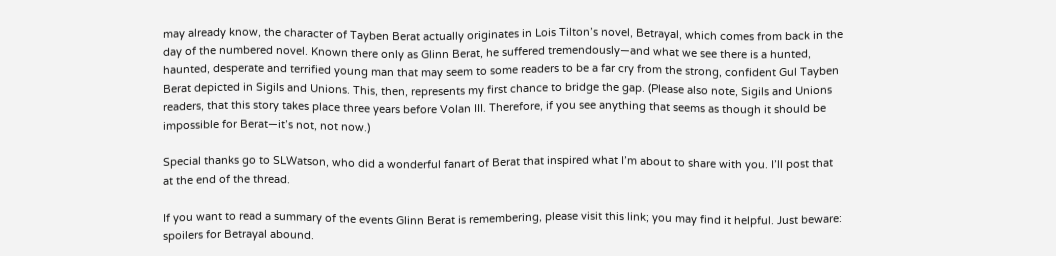may already know, the character of Tayben Berat actually originates in Lois Tilton’s novel, Betrayal, which comes from back in the day of the numbered novel. Known there only as Glinn Berat, he suffered tremendously—and what we see there is a hunted, haunted, desperate and terrified young man that may seem to some readers to be a far cry from the strong, confident Gul Tayben Berat depicted in Sigils and Unions. This, then, represents my first chance to bridge the gap. (Please also note, Sigils and Unions readers, that this story takes place three years before Volan III. Therefore, if you see anything that seems as though it should be impossible for Berat—it’s not, not now.)

Special thanks go to SLWatson, who did a wonderful fanart of Berat that inspired what I’m about to share with you. I’ll post that at the end of the thread.

If you want to read a summary of the events Glinn Berat is remembering, please visit this link; you may find it helpful. Just beware: spoilers for Betrayal abound.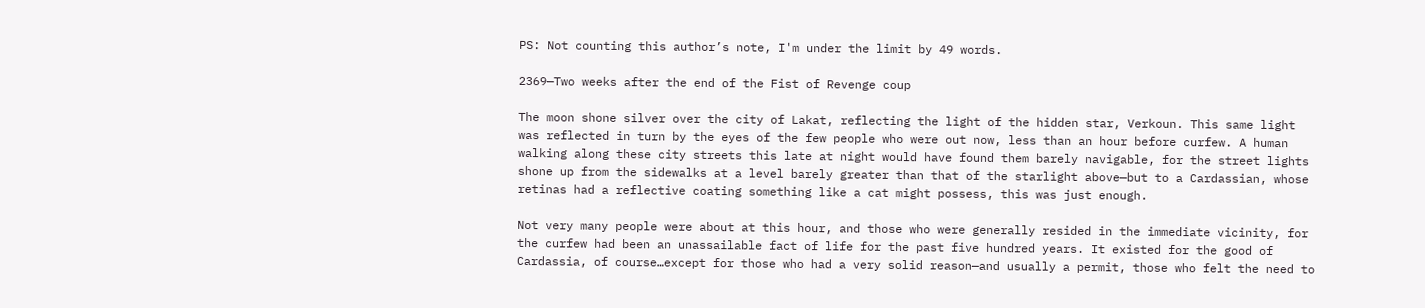PS: Not counting this author’s note, I'm under the limit by 49 words.

2369—Two weeks after the end of the Fist of Revenge coup

The moon shone silver over the city of Lakat, reflecting the light of the hidden star, Verkoun. This same light was reflected in turn by the eyes of the few people who were out now, less than an hour before curfew. A human walking along these city streets this late at night would have found them barely navigable, for the street lights shone up from the sidewalks at a level barely greater than that of the starlight above—but to a Cardassian, whose retinas had a reflective coating something like a cat might possess, this was just enough.

Not very many people were about at this hour, and those who were generally resided in the immediate vicinity, for the curfew had been an unassailable fact of life for the past five hundred years. It existed for the good of Cardassia, of course…except for those who had a very solid reason—and usually a permit, those who felt the need to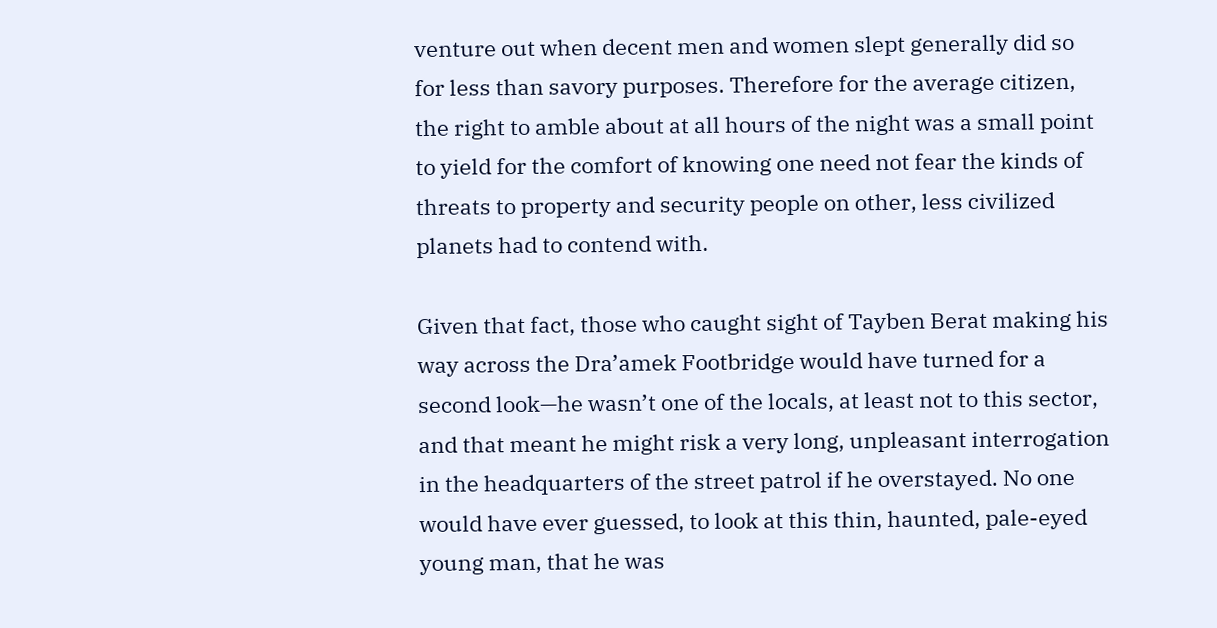venture out when decent men and women slept generally did so for less than savory purposes. Therefore for the average citizen, the right to amble about at all hours of the night was a small point to yield for the comfort of knowing one need not fear the kinds of threats to property and security people on other, less civilized planets had to contend with.

Given that fact, those who caught sight of Tayben Berat making his way across the Dra’amek Footbridge would have turned for a second look—he wasn’t one of the locals, at least not to this sector, and that meant he might risk a very long, unpleasant interrogation in the headquarters of the street patrol if he overstayed. No one would have ever guessed, to look at this thin, haunted, pale-eyed young man, that he was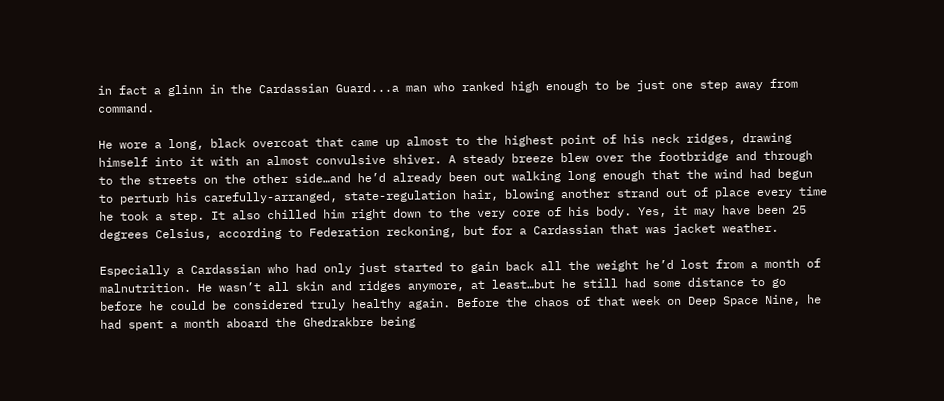in fact a glinn in the Cardassian Guard...a man who ranked high enough to be just one step away from command.

He wore a long, black overcoat that came up almost to the highest point of his neck ridges, drawing himself into it with an almost convulsive shiver. A steady breeze blew over the footbridge and through to the streets on the other side…and he’d already been out walking long enough that the wind had begun to perturb his carefully-arranged, state-regulation hair, blowing another strand out of place every time he took a step. It also chilled him right down to the very core of his body. Yes, it may have been 25 degrees Celsius, according to Federation reckoning, but for a Cardassian that was jacket weather.

Especially a Cardassian who had only just started to gain back all the weight he’d lost from a month of malnutrition. He wasn’t all skin and ridges anymore, at least…but he still had some distance to go before he could be considered truly healthy again. Before the chaos of that week on Deep Space Nine, he had spent a month aboard the Ghedrakbre being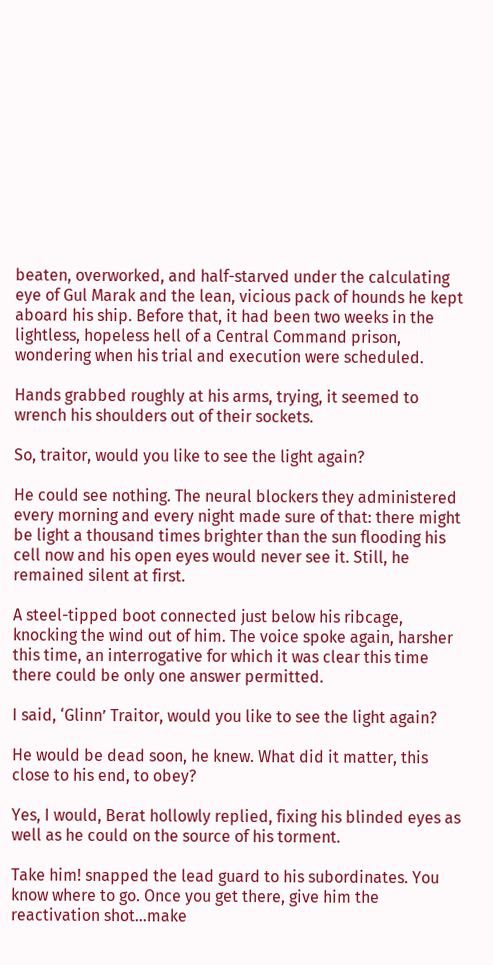beaten, overworked, and half-starved under the calculating eye of Gul Marak and the lean, vicious pack of hounds he kept aboard his ship. Before that, it had been two weeks in the lightless, hopeless hell of a Central Command prison, wondering when his trial and execution were scheduled.

Hands grabbed roughly at his arms, trying, it seemed to wrench his shoulders out of their sockets.

So, traitor, would you like to see the light again?

He could see nothing. The neural blockers they administered every morning and every night made sure of that: there might be light a thousand times brighter than the sun flooding his cell now and his open eyes would never see it. Still, he remained silent at first.

A steel-tipped boot connected just below his ribcage, knocking the wind out of him. The voice spoke again, harsher this time, an interrogative for which it was clear this time there could be only one answer permitted.

I said, ‘Glinn’ Traitor, would you like to see the light again?

He would be dead soon, he knew. What did it matter, this close to his end, to obey?

Yes, I would, Berat hollowly replied, fixing his blinded eyes as well as he could on the source of his torment.

Take him! snapped the lead guard to his subordinates. You know where to go. Once you get there, give him the reactivation shot…make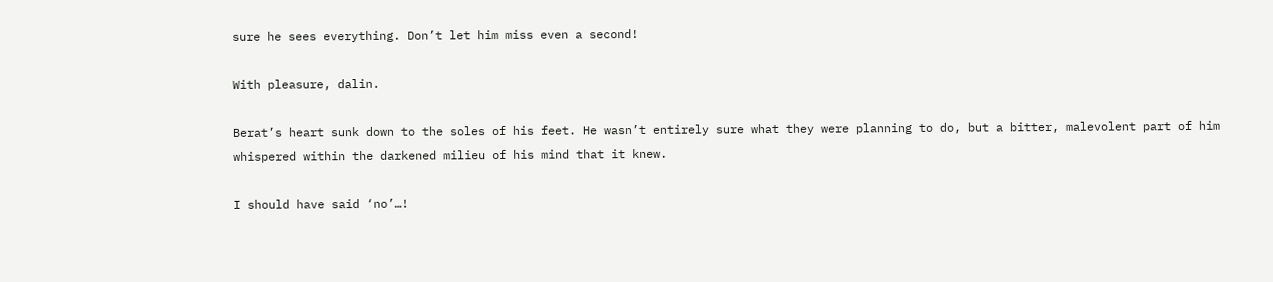sure he sees everything. Don’t let him miss even a second!

With pleasure, dalin.

Berat’s heart sunk down to the soles of his feet. He wasn’t entirely sure what they were planning to do, but a bitter, malevolent part of him whispered within the darkened milieu of his mind that it knew.

I should have said ‘no’…!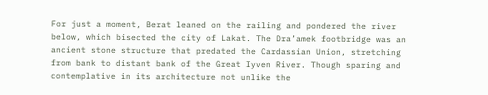For just a moment, Berat leaned on the railing and pondered the river below, which bisected the city of Lakat. The Dra’amek footbridge was an ancient stone structure that predated the Cardassian Union, stretching from bank to distant bank of the Great Iyven River. Though sparing and contemplative in its architecture not unlike the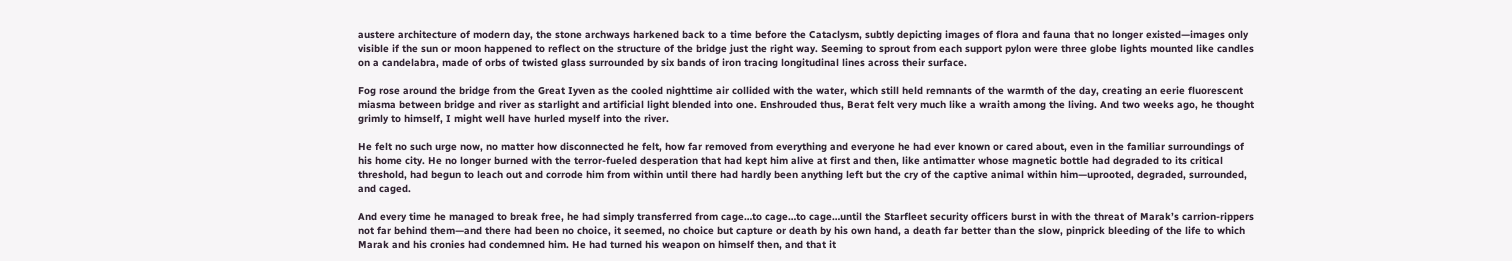austere architecture of modern day, the stone archways harkened back to a time before the Cataclysm, subtly depicting images of flora and fauna that no longer existed—images only visible if the sun or moon happened to reflect on the structure of the bridge just the right way. Seeming to sprout from each support pylon were three globe lights mounted like candles on a candelabra, made of orbs of twisted glass surrounded by six bands of iron tracing longitudinal lines across their surface.

Fog rose around the bridge from the Great Iyven as the cooled nighttime air collided with the water, which still held remnants of the warmth of the day, creating an eerie fluorescent miasma between bridge and river as starlight and artificial light blended into one. Enshrouded thus, Berat felt very much like a wraith among the living. And two weeks ago, he thought grimly to himself, I might well have hurled myself into the river.

He felt no such urge now, no matter how disconnected he felt, how far removed from everything and everyone he had ever known or cared about, even in the familiar surroundings of his home city. He no longer burned with the terror-fueled desperation that had kept him alive at first and then, like antimatter whose magnetic bottle had degraded to its critical threshold, had begun to leach out and corrode him from within until there had hardly been anything left but the cry of the captive animal within him—uprooted, degraded, surrounded, and caged.

And every time he managed to break free, he had simply transferred from cage…to cage…to cage…until the Starfleet security officers burst in with the threat of Marak’s carrion-rippers not far behind them—and there had been no choice, it seemed, no choice but capture or death by his own hand, a death far better than the slow, pinprick bleeding of the life to which Marak and his cronies had condemned him. He had turned his weapon on himself then, and that it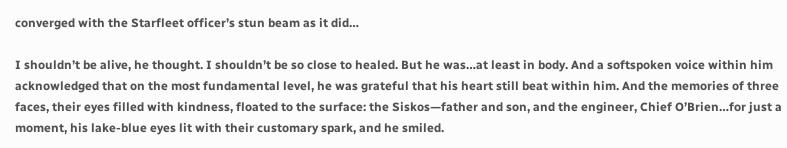converged with the Starfleet officer’s stun beam as it did…

I shouldn’t be alive, he thought. I shouldn’t be so close to healed. But he was…at least in body. And a softspoken voice within him acknowledged that on the most fundamental level, he was grateful that his heart still beat within him. And the memories of three faces, their eyes filled with kindness, floated to the surface: the Siskos—father and son, and the engineer, Chief O’Brien…for just a moment, his lake-blue eyes lit with their customary spark, and he smiled.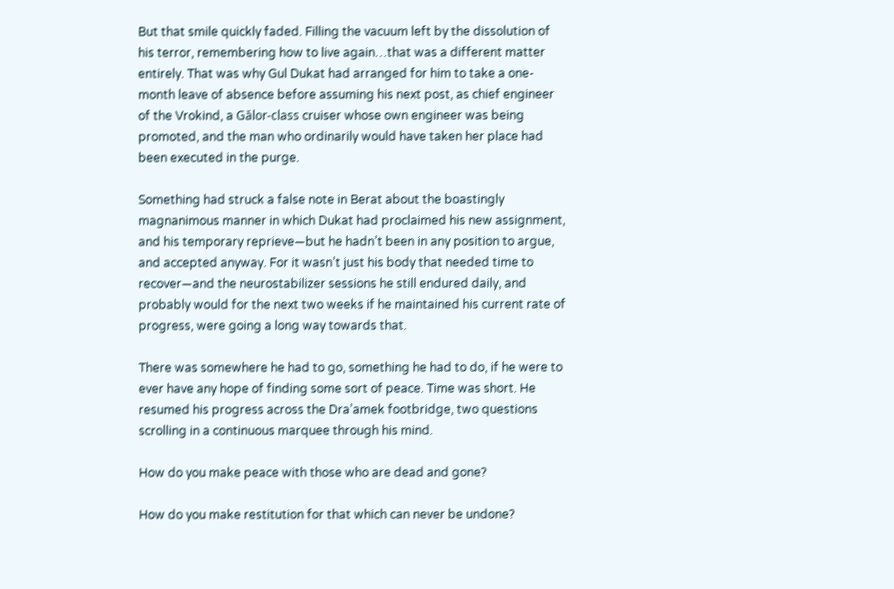But that smile quickly faded. Filling the vacuum left by the dissolution of his terror, remembering how to live again…that was a different matter entirely. That was why Gul Dukat had arranged for him to take a one-month leave of absence before assuming his next post, as chief engineer of the Vrokind, a Gălor-class cruiser whose own engineer was being promoted, and the man who ordinarily would have taken her place had been executed in the purge.

Something had struck a false note in Berat about the boastingly magnanimous manner in which Dukat had proclaimed his new assignment, and his temporary reprieve—but he hadn’t been in any position to argue, and accepted anyway. For it wasn’t just his body that needed time to recover—and the neurostabilizer sessions he still endured daily, and probably would for the next two weeks if he maintained his current rate of progress, were going a long way towards that.

There was somewhere he had to go, something he had to do, if he were to ever have any hope of finding some sort of peace. Time was short. He resumed his progress across the Dra’amek footbridge, two questions scrolling in a continuous marquee through his mind.

How do you make peace with those who are dead and gone?

How do you make restitution for that which can never be undone?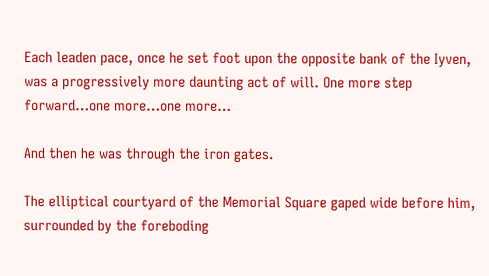Each leaden pace, once he set foot upon the opposite bank of the Iyven, was a progressively more daunting act of will. One more step forward…one more…one more…

And then he was through the iron gates.

The elliptical courtyard of the Memorial Square gaped wide before him, surrounded by the foreboding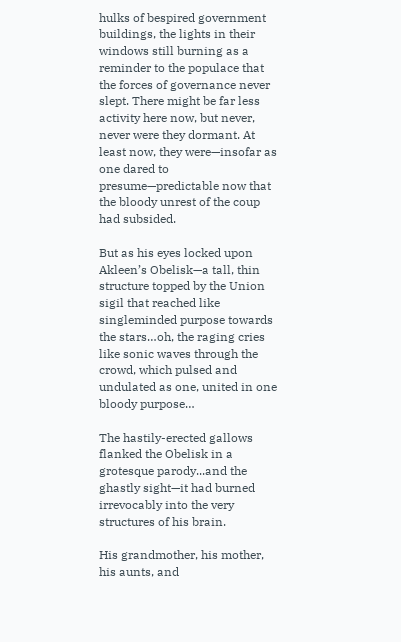hulks of bespired government buildings, the lights in their windows still burning as a reminder to the populace that the forces of governance never slept. There might be far less activity here now, but never, never were they dormant. At least now, they were—insofar as one dared to presume—predictable now that the bloody unrest of the coup had subsided.

But as his eyes locked upon Akleen’s Obelisk—a tall, thin structure topped by the Union sigil that reached like singleminded purpose towards the stars…oh, the raging cries like sonic waves through the crowd, which pulsed and undulated as one, united in one bloody purpose…

The hastily-erected gallows flanked the Obelisk in a grotesque parody...and the ghastly sight—it had burned irrevocably into the very structures of his brain.

His grandmother, his mother, his aunts, and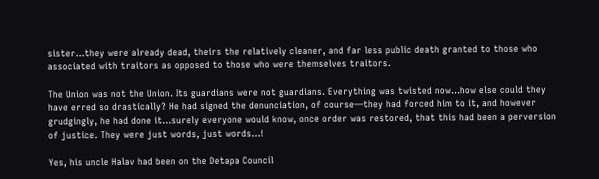sister…they were already dead, theirs the relatively cleaner, and far less public death granted to those who associated with traitors as opposed to those who were themselves traitors.

The Union was not the Union. Its guardians were not guardians. Everything was twisted now…how else could they have erred so drastically? He had signed the denunciation, of course—they had forced him to it, and however grudgingly, he had done it…surely everyone would know, once order was restored, that this had been a perversion of justice. They were just words, just words…!

Yes, his uncle Halav had been on the Detapa Council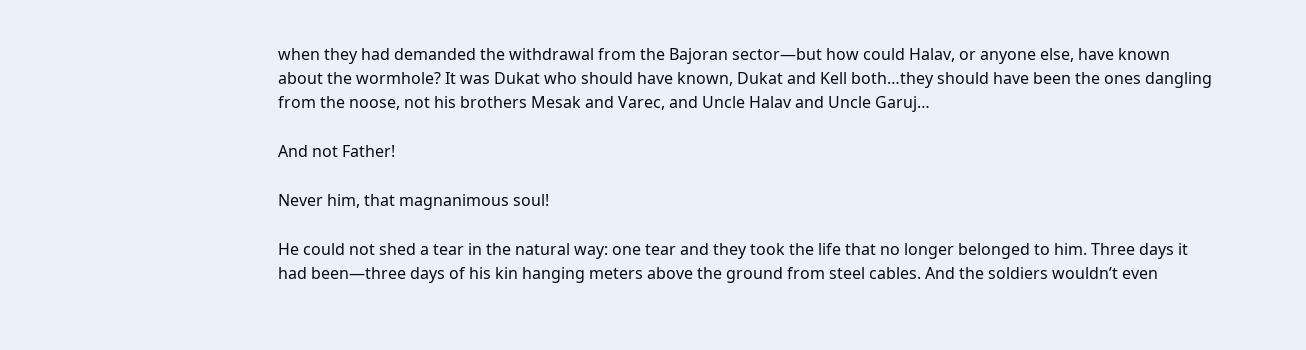when they had demanded the withdrawal from the Bajoran sector—but how could Halav, or anyone else, have known about the wormhole? It was Dukat who should have known, Dukat and Kell both…they should have been the ones dangling from the noose, not his brothers Mesak and Varec, and Uncle Halav and Uncle Garuj…

And not Father!

Never him, that magnanimous soul!

He could not shed a tear in the natural way: one tear and they took the life that no longer belonged to him. Three days it had been—three days of his kin hanging meters above the ground from steel cables. And the soldiers wouldn’t even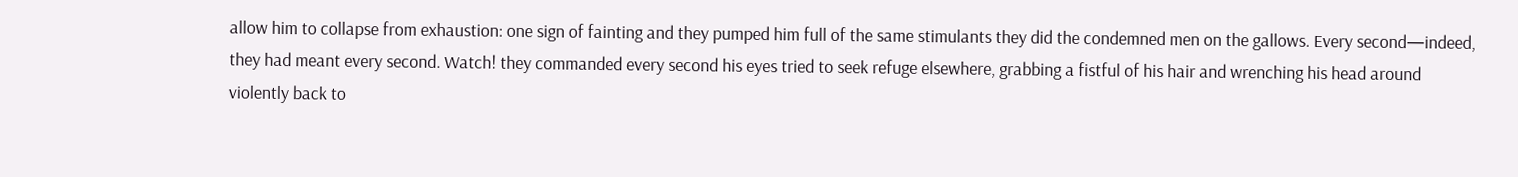allow him to collapse from exhaustion: one sign of fainting and they pumped him full of the same stimulants they did the condemned men on the gallows. Every second—indeed, they had meant every second. Watch! they commanded every second his eyes tried to seek refuge elsewhere, grabbing a fistful of his hair and wrenching his head around violently back to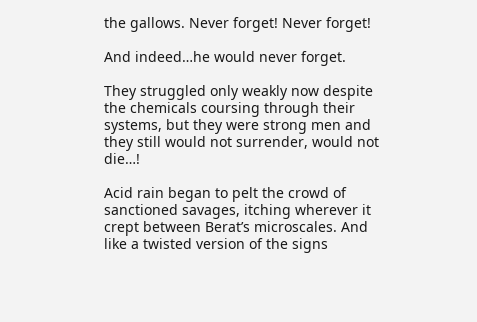the gallows. Never forget! Never forget!

And indeed…he would never forget.

They struggled only weakly now despite the chemicals coursing through their systems, but they were strong men and they still would not surrender, would not die…!

Acid rain began to pelt the crowd of sanctioned savages, itching wherever it crept between Berat’s microscales. And like a twisted version of the signs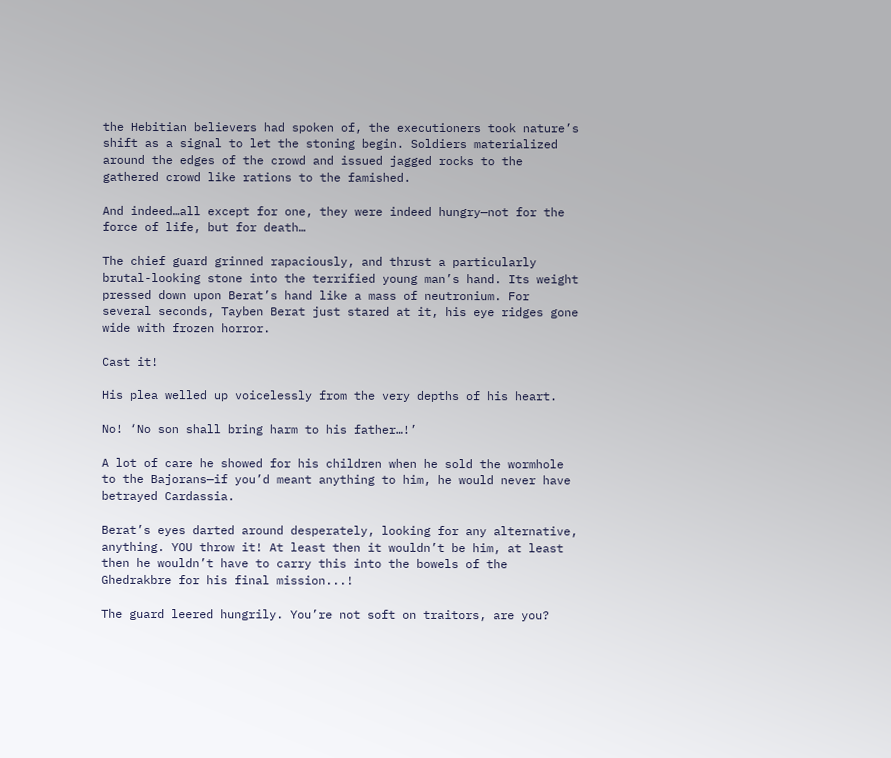the Hebitian believers had spoken of, the executioners took nature’s shift as a signal to let the stoning begin. Soldiers materialized around the edges of the crowd and issued jagged rocks to the gathered crowd like rations to the famished.

And indeed…all except for one, they were indeed hungry—not for the force of life, but for death…

The chief guard grinned rapaciously, and thrust a particularly brutal-looking stone into the terrified young man’s hand. Its weight pressed down upon Berat’s hand like a mass of neutronium. For several seconds, Tayben Berat just stared at it, his eye ridges gone wide with frozen horror.

Cast it!

His plea welled up voicelessly from the very depths of his heart.

No! ‘No son shall bring harm to his father…!’

A lot of care he showed for his children when he sold the wormhole to the Bajorans—if you’d meant anything to him, he would never have betrayed Cardassia.

Berat’s eyes darted around desperately, looking for any alternative, anything. YOU throw it! At least then it wouldn’t be him, at least then he wouldn’t have to carry this into the bowels of the Ghedrakbre for his final mission...!

The guard leered hungrily. You’re not soft on traitors, are you?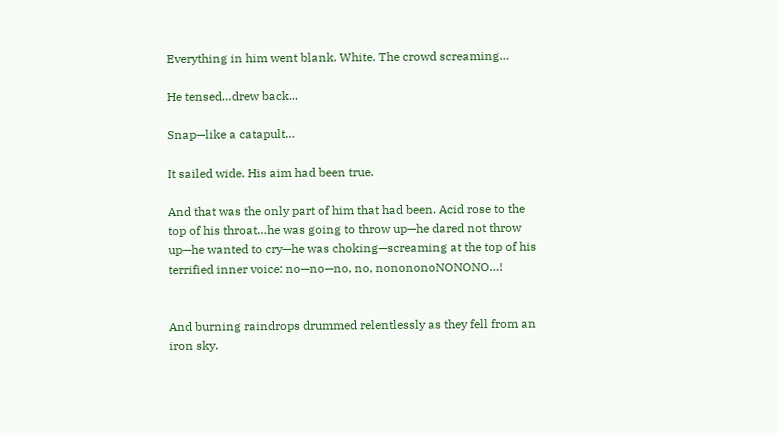Everything in him went blank. White. The crowd screaming…

He tensed…drew back...

Snap—like a catapult…

It sailed wide. His aim had been true.

And that was the only part of him that had been. Acid rose to the top of his throat…he was going to throw up—he dared not throw up—he wanted to cry—he was choking—screaming at the top of his terrified inner voice: no—no—no, no, nonononoNONONO…!


And burning raindrops drummed relentlessly as they fell from an iron sky.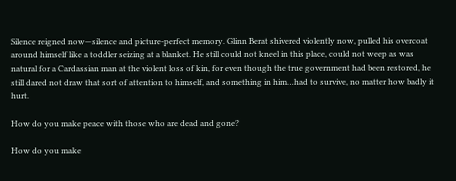Silence reigned now—silence and picture-perfect memory. Glinn Berat shivered violently now, pulled his overcoat around himself like a toddler seizing at a blanket. He still could not kneel in this place, could not weep as was natural for a Cardassian man at the violent loss of kin, for even though the true government had been restored, he still dared not draw that sort of attention to himself, and something in him…had to survive, no matter how badly it hurt.

How do you make peace with those who are dead and gone?

How do you make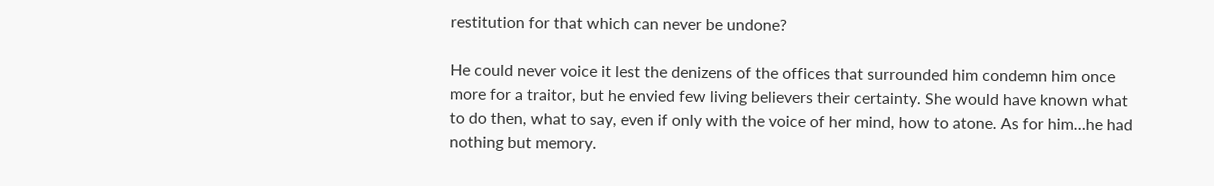restitution for that which can never be undone?

He could never voice it lest the denizens of the offices that surrounded him condemn him once more for a traitor, but he envied few living believers their certainty. She would have known what to do then, what to say, even if only with the voice of her mind, how to atone. As for him…he had nothing but memory.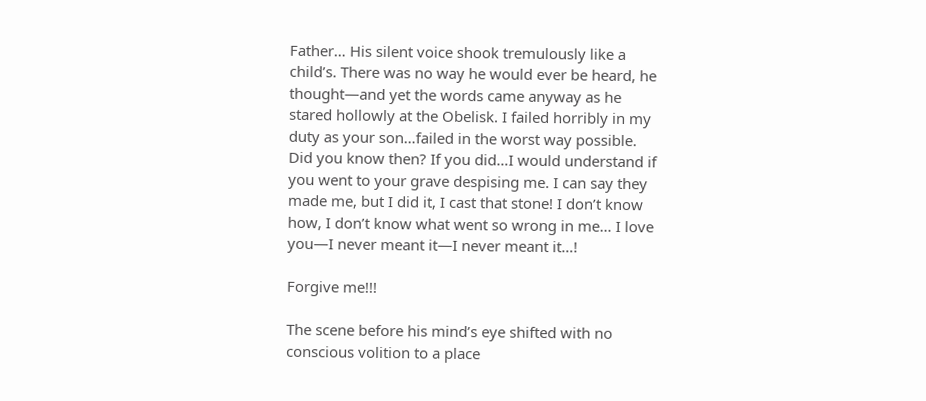Father… His silent voice shook tremulously like a child’s. There was no way he would ever be heard, he thought—and yet the words came anyway as he stared hollowly at the Obelisk. I failed horribly in my duty as your son…failed in the worst way possible. Did you know then? If you did…I would understand if you went to your grave despising me. I can say they made me, but I did it, I cast that stone! I don’t know how, I don’t know what went so wrong in me… I love you—I never meant it—I never meant it…!

Forgive me!!!

The scene before his mind’s eye shifted with no conscious volition to a place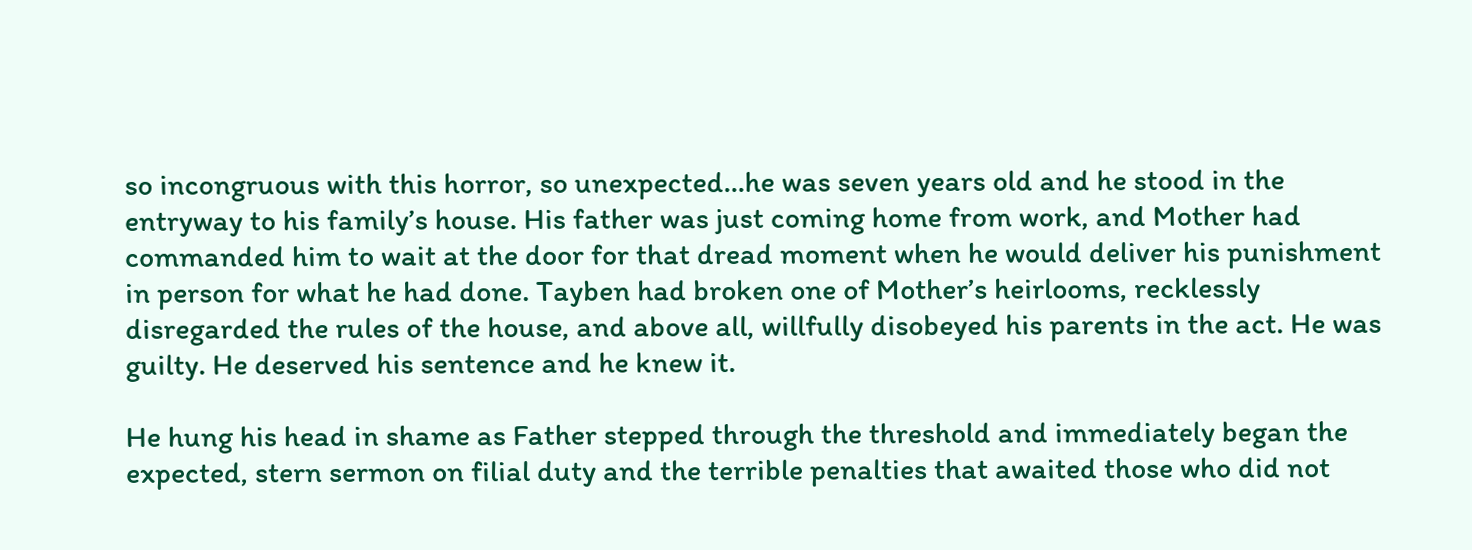so incongruous with this horror, so unexpected…he was seven years old and he stood in the entryway to his family’s house. His father was just coming home from work, and Mother had commanded him to wait at the door for that dread moment when he would deliver his punishment in person for what he had done. Tayben had broken one of Mother’s heirlooms, recklessly disregarded the rules of the house, and above all, willfully disobeyed his parents in the act. He was guilty. He deserved his sentence and he knew it.

He hung his head in shame as Father stepped through the threshold and immediately began the expected, stern sermon on filial duty and the terrible penalties that awaited those who did not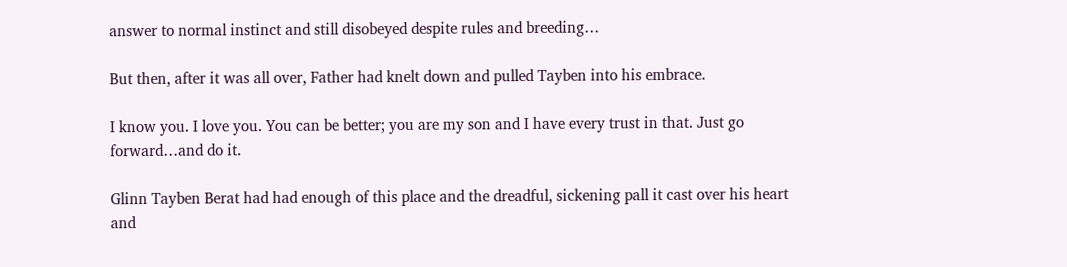answer to normal instinct and still disobeyed despite rules and breeding…

But then, after it was all over, Father had knelt down and pulled Tayben into his embrace.

I know you. I love you. You can be better; you are my son and I have every trust in that. Just go forward…and do it.

Glinn Tayben Berat had had enough of this place and the dreadful, sickening pall it cast over his heart and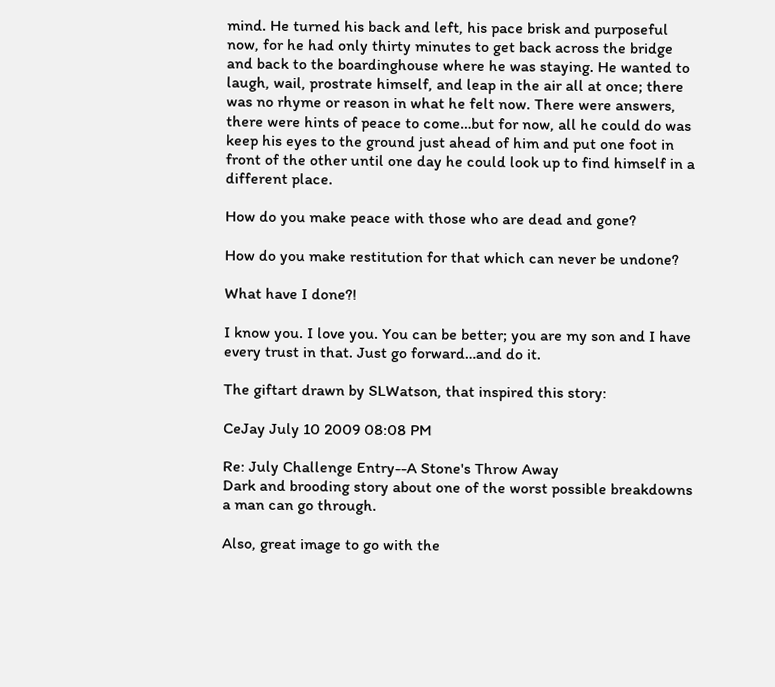mind. He turned his back and left, his pace brisk and purposeful now, for he had only thirty minutes to get back across the bridge and back to the boardinghouse where he was staying. He wanted to laugh, wail, prostrate himself, and leap in the air all at once; there was no rhyme or reason in what he felt now. There were answers, there were hints of peace to come…but for now, all he could do was keep his eyes to the ground just ahead of him and put one foot in front of the other until one day he could look up to find himself in a different place.

How do you make peace with those who are dead and gone?

How do you make restitution for that which can never be undone?

What have I done?!

I know you. I love you. You can be better; you are my son and I have every trust in that. Just go forward…and do it.

The giftart drawn by SLWatson, that inspired this story:

CeJay July 10 2009 08:08 PM

Re: July Challenge Entry--A Stone's Throw Away
Dark and brooding story about one of the worst possible breakdowns a man can go through.

Also, great image to go with the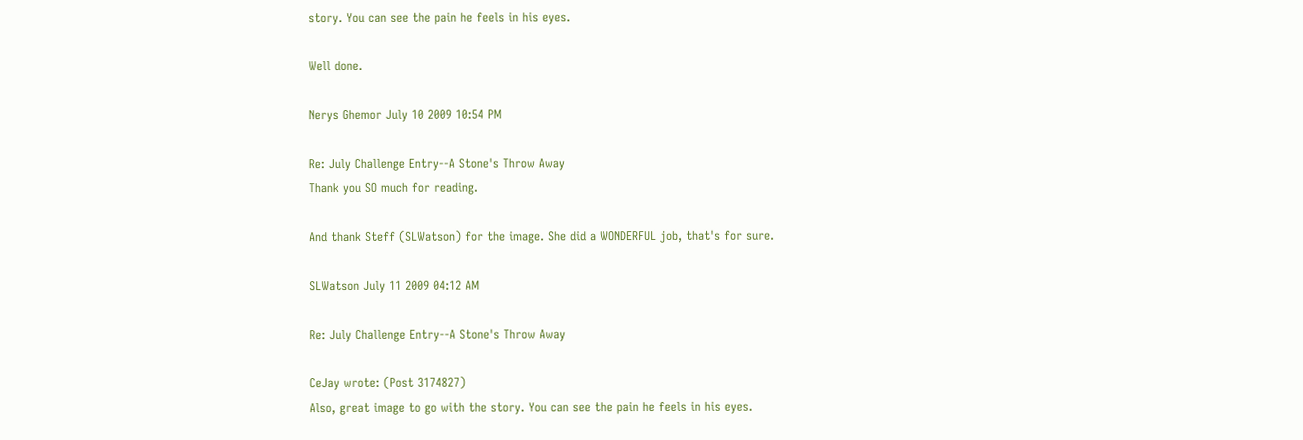story. You can see the pain he feels in his eyes.

Well done.

Nerys Ghemor July 10 2009 10:54 PM

Re: July Challenge Entry--A Stone's Throw Away
Thank you SO much for reading.

And thank Steff (SLWatson) for the image. She did a WONDERFUL job, that's for sure.

SLWatson July 11 2009 04:12 AM

Re: July Challenge Entry--A Stone's Throw Away

CeJay wrote: (Post 3174827)
Also, great image to go with the story. You can see the pain he feels in his eyes.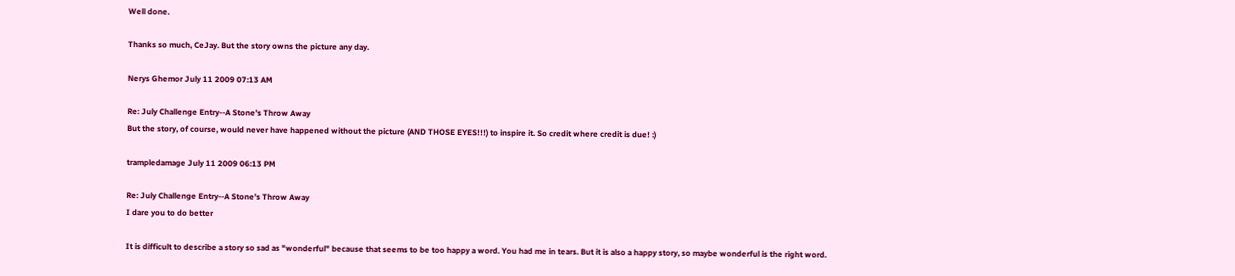Well done.

Thanks so much, CeJay. But the story owns the picture any day.

Nerys Ghemor July 11 2009 07:13 AM

Re: July Challenge Entry--A Stone's Throw Away
But the story, of course, would never have happened without the picture (AND THOSE EYES!!!) to inspire it. So credit where credit is due! :)

trampledamage July 11 2009 06:13 PM

Re: July Challenge Entry--A Stone's Throw Away
I dare you to do better

It is difficult to describe a story so sad as "wonderful" because that seems to be too happy a word. You had me in tears. But it is also a happy story, so maybe wonderful is the right word.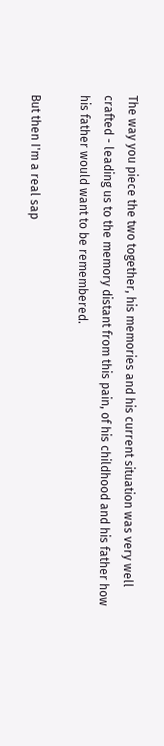The way you piece the two together, his memories and his current situation was very well crafted - leading us to the memory distant from this pain, of his childhood and his father how his father would want to be remembered.

But then I'm a real sap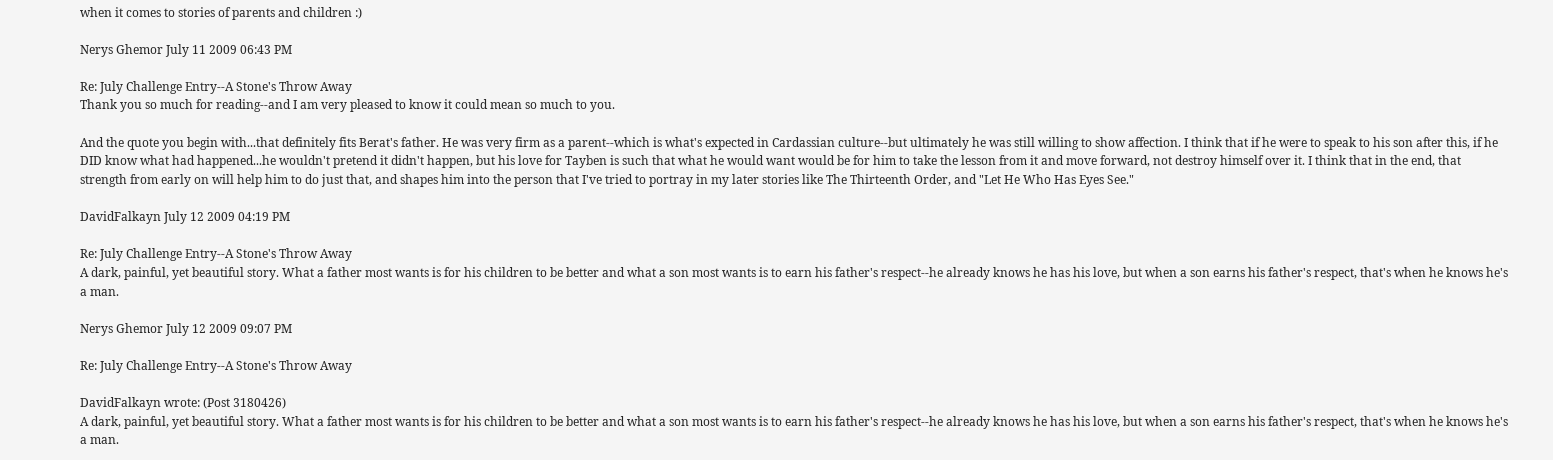when it comes to stories of parents and children :)

Nerys Ghemor July 11 2009 06:43 PM

Re: July Challenge Entry--A Stone's Throw Away
Thank you so much for reading--and I am very pleased to know it could mean so much to you.

And the quote you begin with...that definitely fits Berat's father. He was very firm as a parent--which is what's expected in Cardassian culture--but ultimately he was still willing to show affection. I think that if he were to speak to his son after this, if he DID know what had happened...he wouldn't pretend it didn't happen, but his love for Tayben is such that what he would want would be for him to take the lesson from it and move forward, not destroy himself over it. I think that in the end, that strength from early on will help him to do just that, and shapes him into the person that I've tried to portray in my later stories like The Thirteenth Order, and "Let He Who Has Eyes See."

DavidFalkayn July 12 2009 04:19 PM

Re: July Challenge Entry--A Stone's Throw Away
A dark, painful, yet beautiful story. What a father most wants is for his children to be better and what a son most wants is to earn his father's respect--he already knows he has his love, but when a son earns his father's respect, that's when he knows he's a man.

Nerys Ghemor July 12 2009 09:07 PM

Re: July Challenge Entry--A Stone's Throw Away

DavidFalkayn wrote: (Post 3180426)
A dark, painful, yet beautiful story. What a father most wants is for his children to be better and what a son most wants is to earn his father's respect--he already knows he has his love, but when a son earns his father's respect, that's when he knows he's a man.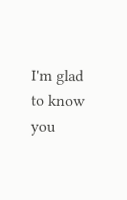I'm glad to know you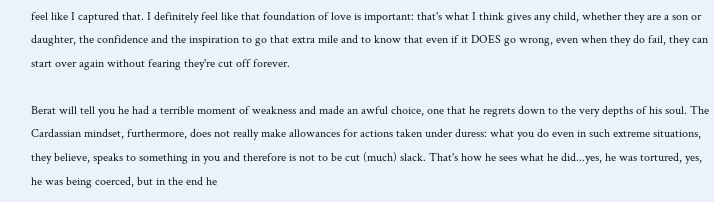feel like I captured that. I definitely feel like that foundation of love is important: that's what I think gives any child, whether they are a son or daughter, the confidence and the inspiration to go that extra mile and to know that even if it DOES go wrong, even when they do fail, they can start over again without fearing they're cut off forever.

Berat will tell you he had a terrible moment of weakness and made an awful choice, one that he regrets down to the very depths of his soul. The Cardassian mindset, furthermore, does not really make allowances for actions taken under duress: what you do even in such extreme situations, they believe, speaks to something in you and therefore is not to be cut (much) slack. That's how he sees what he did...yes, he was tortured, yes, he was being coerced, but in the end he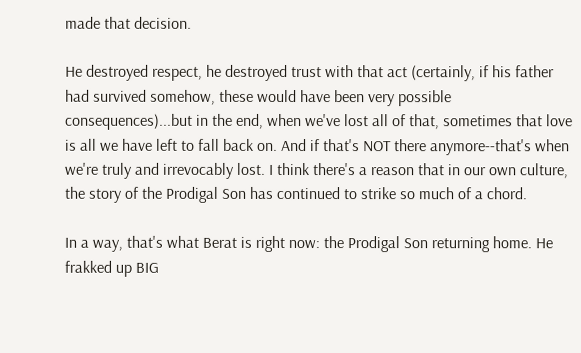made that decision.

He destroyed respect, he destroyed trust with that act (certainly, if his father had survived somehow, these would have been very possible consequences)...but in the end, when we've lost all of that, sometimes that love is all we have left to fall back on. And if that's NOT there anymore--that's when we're truly and irrevocably lost. I think there's a reason that in our own culture, the story of the Prodigal Son has continued to strike so much of a chord.

In a way, that's what Berat is right now: the Prodigal Son returning home. He frakked up BIG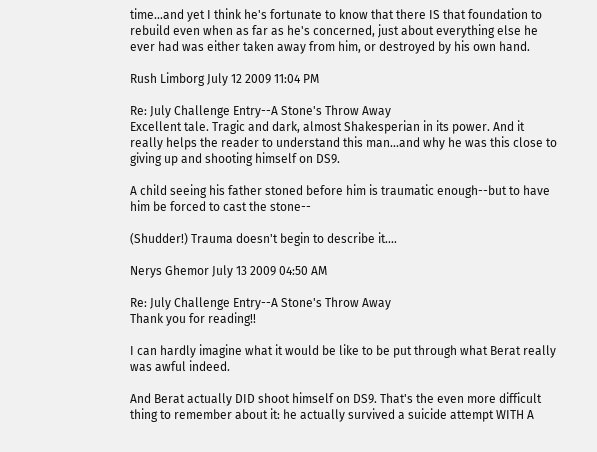time...and yet I think he's fortunate to know that there IS that foundation to rebuild even when as far as he's concerned, just about everything else he ever had was either taken away from him, or destroyed by his own hand.

Rush Limborg July 12 2009 11:04 PM

Re: July Challenge Entry--A Stone's Throw Away
Excellent tale. Tragic and dark, almost Shakesperian in its power. And it really helps the reader to understand this man...and why he was this close to giving up and shooting himself on DS9.

A child seeing his father stoned before him is traumatic enough--but to have him be forced to cast the stone--

(Shudder!) Trauma doesn't begin to describe it....

Nerys Ghemor July 13 2009 04:50 AM

Re: July Challenge Entry--A Stone's Throw Away
Thank you for reading!!

I can hardly imagine what it would be like to be put through what Berat really was awful indeed.

And Berat actually DID shoot himself on DS9. That's the even more difficult thing to remember about it: he actually survived a suicide attempt WITH A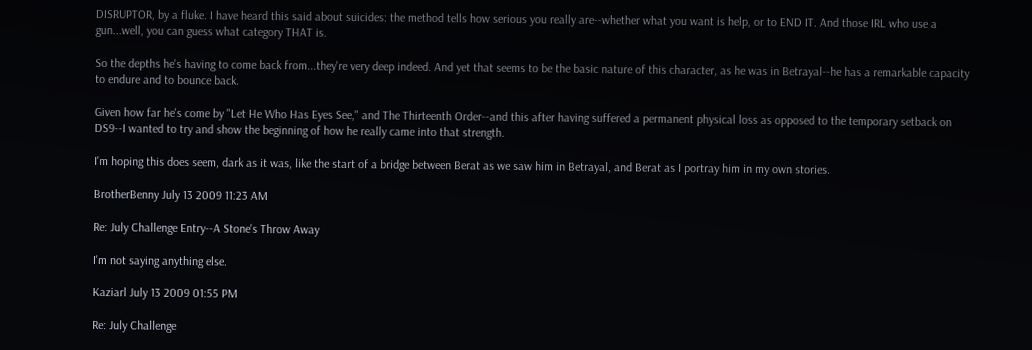DISRUPTOR, by a fluke. I have heard this said about suicides: the method tells how serious you really are--whether what you want is help, or to END IT. And those IRL who use a gun...well, you can guess what category THAT is.

So the depths he's having to come back from...they're very deep indeed. And yet that seems to be the basic nature of this character, as he was in Betrayal--he has a remarkable capacity to endure and to bounce back.

Given how far he's come by "Let He Who Has Eyes See," and The Thirteenth Order--and this after having suffered a permanent physical loss as opposed to the temporary setback on DS9--I wanted to try and show the beginning of how he really came into that strength.

I'm hoping this does seem, dark as it was, like the start of a bridge between Berat as we saw him in Betrayal, and Berat as I portray him in my own stories.

BrotherBenny July 13 2009 11:23 AM

Re: July Challenge Entry--A Stone's Throw Away

I'm not saying anything else.

Kaziarl July 13 2009 01:55 PM

Re: July Challenge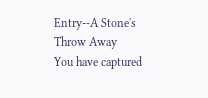Entry--A Stone's Throw Away
You have captured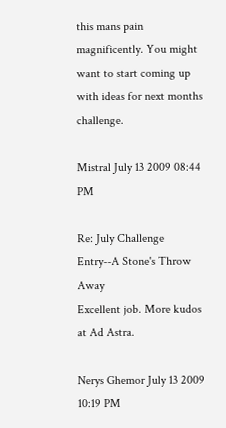this mans pain magnificently. You might want to start coming up with ideas for next months challenge.

Mistral July 13 2009 08:44 PM

Re: July Challenge Entry--A Stone's Throw Away
Excellent job. More kudos at Ad Astra.

Nerys Ghemor July 13 2009 10:19 PM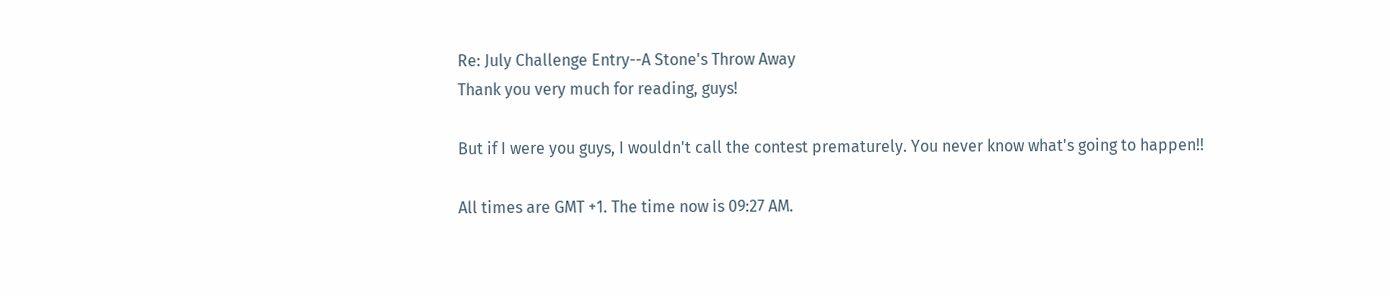Re: July Challenge Entry--A Stone's Throw Away
Thank you very much for reading, guys!

But if I were you guys, I wouldn't call the contest prematurely. You never know what's going to happen!!

All times are GMT +1. The time now is 09:27 AM.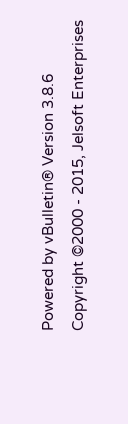Powered by vBulletin® Version 3.8.6
Copyright ©2000 - 2015, Jelsoft Enterprises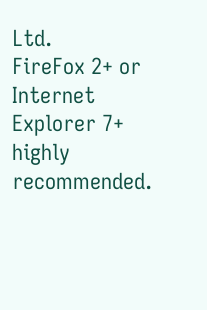Ltd.
FireFox 2+ or Internet Explorer 7+ highly recommended.